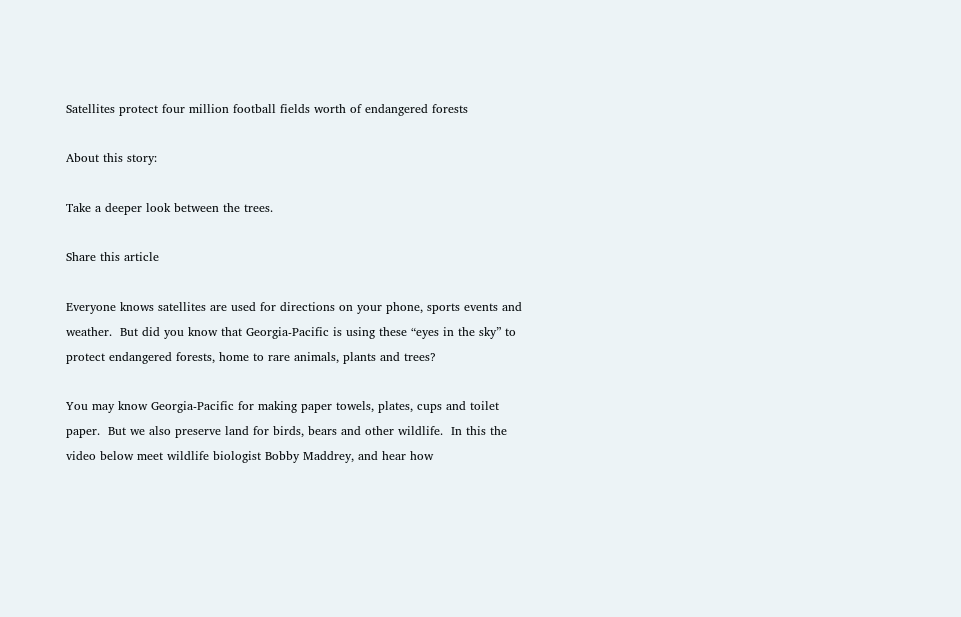Satellites protect four million football fields worth of endangered forests

About this story:

Take a deeper look between the trees.

Share this article

Everyone knows satellites are used for directions on your phone, sports events and weather.  But did you know that Georgia-Pacific is using these “eyes in the sky” to protect endangered forests, home to rare animals, plants and trees?

You may know Georgia-Pacific for making paper towels, plates, cups and toilet paper.  But we also preserve land for birds, bears and other wildlife.  In this the video below meet wildlife biologist Bobby Maddrey, and hear how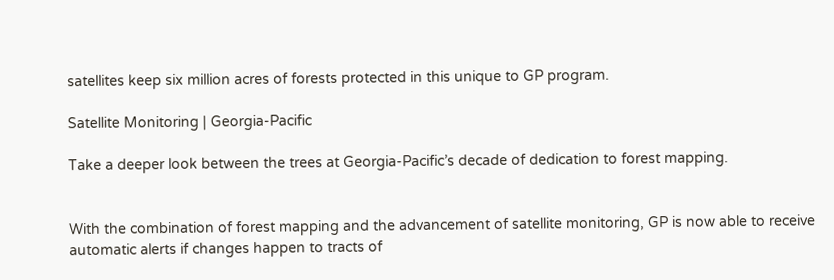satellites keep six million acres of forests protected in this unique to GP program.

Satellite Monitoring | Georgia-Pacific

Take a deeper look between the trees at Georgia-Pacific’s decade of dedication to forest mapping.


With the combination of forest mapping and the advancement of satellite monitoring, GP is now able to receive automatic alerts if changes happen to tracts of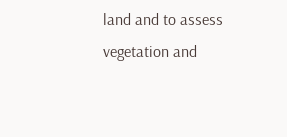land and to assess vegetation and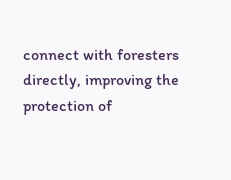connect with foresters directly, improving the protection of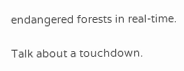endangered forests in real-time.

Talk about a touchdown.